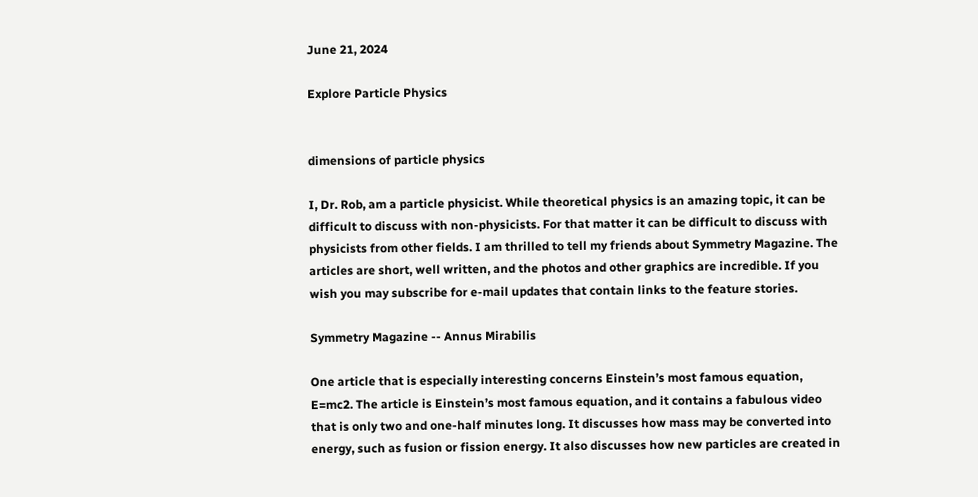June 21, 2024

Explore Particle Physics


dimensions of particle physics

I, Dr. Rob, am a particle physicist. While theoretical physics is an amazing topic, it can be difficult to discuss with non-physicists. For that matter it can be difficult to discuss with physicists from other fields. I am thrilled to tell my friends about Symmetry Magazine. The articles are short, well written, and the photos and other graphics are incredible. If you wish you may subscribe for e-mail updates that contain links to the feature stories.

Symmetry Magazine -- Annus Mirabilis

One article that is especially interesting concerns Einstein’s most famous equation, E=mc2. The article is Einstein’s most famous equation, and it contains a fabulous video that is only two and one-half minutes long. It discusses how mass may be converted into energy, such as fusion or fission energy. It also discusses how new particles are created in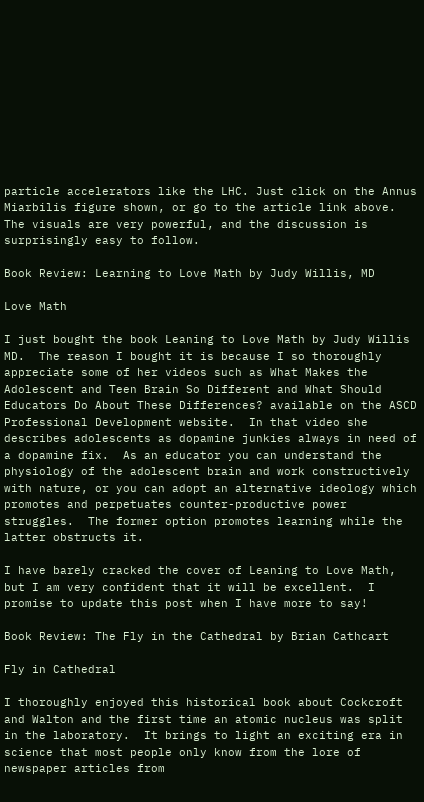particle accelerators like the LHC. Just click on the Annus Miarbilis figure shown, or go to the article link above. The visuals are very powerful, and the discussion is surprisingly easy to follow.

Book Review: Learning to Love Math by Judy Willis, MD

Love Math

I just bought the book Leaning to Love Math by Judy Willis MD.  The reason I bought it is because I so thoroughly appreciate some of her videos such as What Makes the Adolescent and Teen Brain So Different and What Should Educators Do About These Differences? available on the ASCD Professional Development website.  In that video she describes adolescents as dopamine junkies always in need of a dopamine fix.  As an educator you can understand the physiology of the adolescent brain and work constructively with nature, or you can adopt an alternative ideology which promotes and perpetuates counter-productive power struggles.  The former option promotes learning while the latter obstructs it.

I have barely cracked the cover of Leaning to Love Math, but I am very confident that it will be excellent.  I promise to update this post when I have more to say!

Book Review: The Fly in the Cathedral by Brian Cathcart

Fly in Cathedral

I thoroughly enjoyed this historical book about Cockcroft and Walton and the first time an atomic nucleus was split in the laboratory.  It brings to light an exciting era in science that most people only know from the lore of newspaper articles from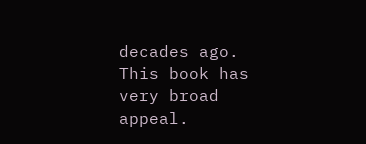decades ago.  This book has very broad appeal.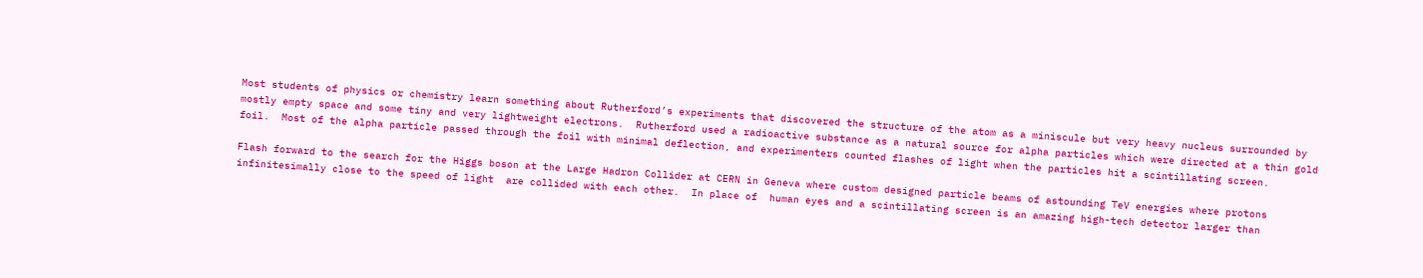Most students of physics or chemistry learn something about Rutherford’s experiments that discovered the structure of the atom as a miniscule but very heavy nucleus surrounded by mostly empty space and some tiny and very lightweight electrons.  Rutherford used a radioactive substance as a natural source for alpha particles which were directed at a thin gold foil.  Most of the alpha particle passed through the foil with minimal deflection, and experimenters counted flashes of light when the particles hit a scintillating screen.

Flash forward to the search for the Higgs boson at the Large Hadron Collider at CERN in Geneva where custom designed particle beams of astounding TeV energies where protons infinitesimally close to the speed of light  are collided with each other.  In place of  human eyes and a scintillating screen is an amazing high-tech detector larger than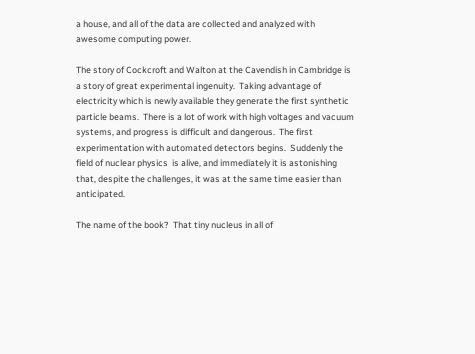a house, and all of the data are collected and analyzed with awesome computing power.

The story of Cockcroft and Walton at the Cavendish in Cambridge is a story of great experimental ingenuity.  Taking advantage of electricity which is newly available they generate the first synthetic particle beams.  There is a lot of work with high voltages and vacuum systems, and progress is difficult and dangerous.  The first experimentation with automated detectors begins.  Suddenly the field of nuclear physics  is alive, and immediately it is astonishing that, despite the challenges, it was at the same time easier than anticipated.

The name of the book?  That tiny nucleus in all of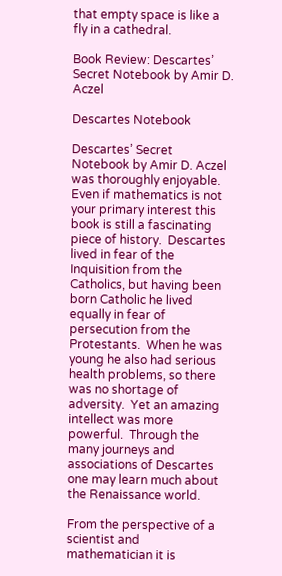that empty space is like a fly in a cathedral.

Book Review: Descartes’ Secret Notebook by Amir D. Aczel

Descartes Notebook

Descartes’ Secret Notebook by Amir D. Aczel was thoroughly enjoyable.  Even if mathematics is not your primary interest this book is still a fascinating piece of history.  Descartes lived in fear of the Inquisition from the Catholics, but having been born Catholic he lived equally in fear of persecution from the Protestants.  When he was young he also had serious health problems, so there was no shortage of adversity.  Yet an amazing intellect was more powerful.  Through the many journeys and associations of Descartes one may learn much about the Renaissance world.

From the perspective of a scientist and mathematician it is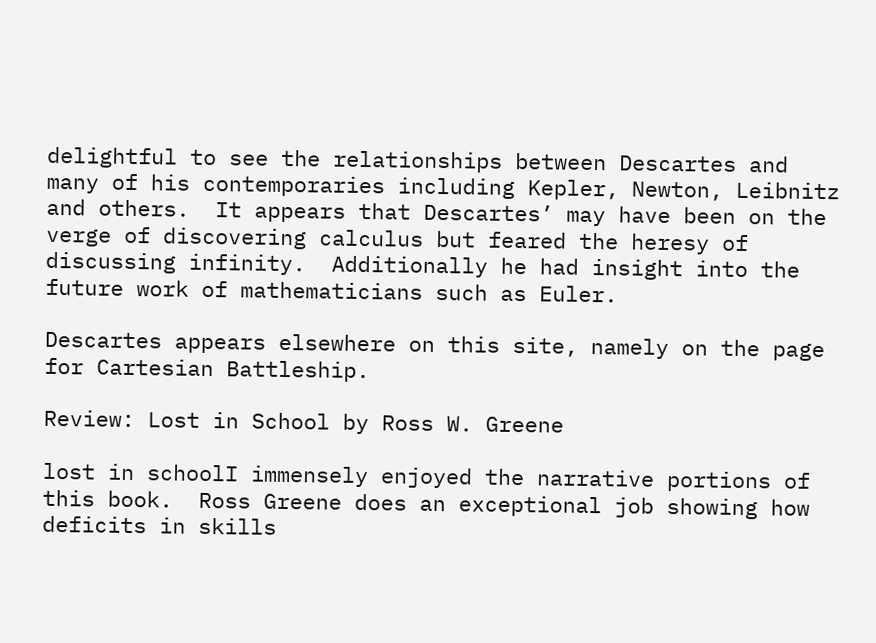delightful to see the relationships between Descartes and many of his contemporaries including Kepler, Newton, Leibnitz and others.  It appears that Descartes’ may have been on the verge of discovering calculus but feared the heresy of discussing infinity.  Additionally he had insight into the future work of mathematicians such as Euler.

Descartes appears elsewhere on this site, namely on the page for Cartesian Battleship.

Review: Lost in School by Ross W. Greene

lost in schoolI immensely enjoyed the narrative portions of this book.  Ross Greene does an exceptional job showing how deficits in skills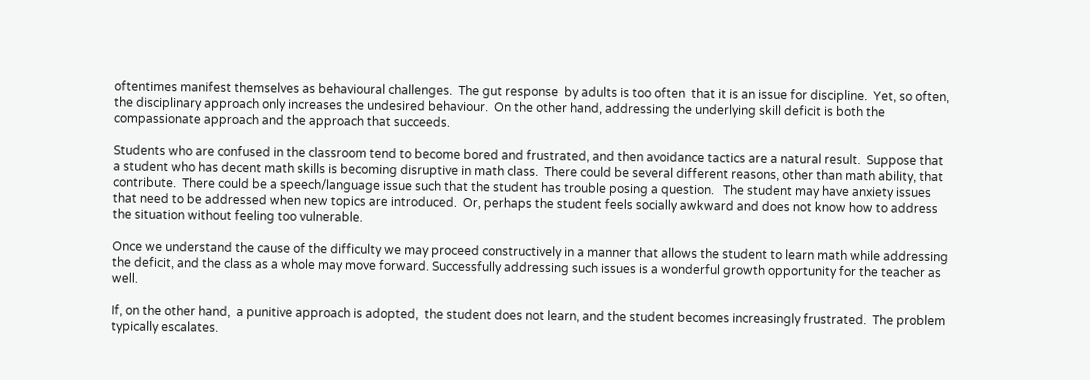oftentimes manifest themselves as behavioural challenges.  The gut response  by adults is too often  that it is an issue for discipline.  Yet, so often,  the disciplinary approach only increases the undesired behaviour.  On the other hand, addressing the underlying skill deficit is both the compassionate approach and the approach that succeeds.

Students who are confused in the classroom tend to become bored and frustrated, and then avoidance tactics are a natural result.  Suppose that a student who has decent math skills is becoming disruptive in math class.  There could be several different reasons, other than math ability, that contribute.  There could be a speech/language issue such that the student has trouble posing a question.   The student may have anxiety issues that need to be addressed when new topics are introduced.  Or, perhaps the student feels socially awkward and does not know how to address the situation without feeling too vulnerable.

Once we understand the cause of the difficulty we may proceed constructively in a manner that allows the student to learn math while addressing the deficit, and the class as a whole may move forward. Successfully addressing such issues is a wonderful growth opportunity for the teacher as well.

If, on the other hand,  a punitive approach is adopted,  the student does not learn, and the student becomes increasingly frustrated.  The problem typically escalates.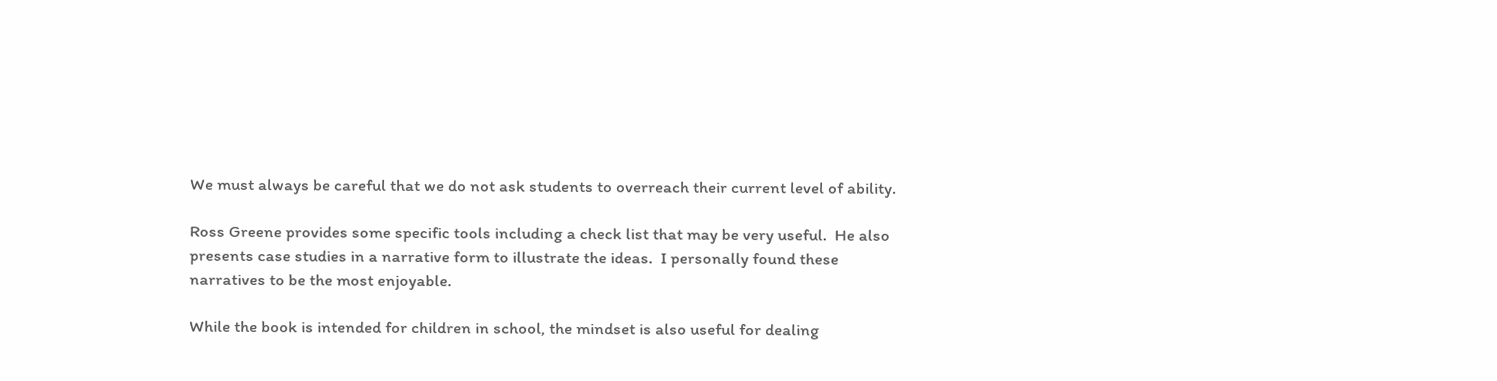We must always be careful that we do not ask students to overreach their current level of ability.

Ross Greene provides some specific tools including a check list that may be very useful.  He also presents case studies in a narrative form to illustrate the ideas.  I personally found these narratives to be the most enjoyable.

While the book is intended for children in school, the mindset is also useful for dealing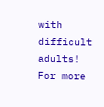with difficult adults!  For more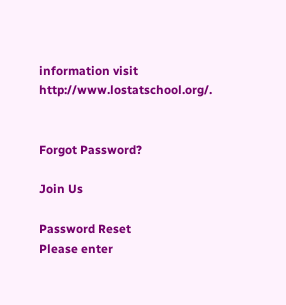information visit http://www.lostatschool.org/.


Forgot Password?

Join Us

Password Reset
Please enter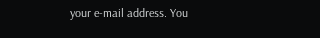your e-mail address. You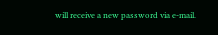will receive a new password via e-mail.